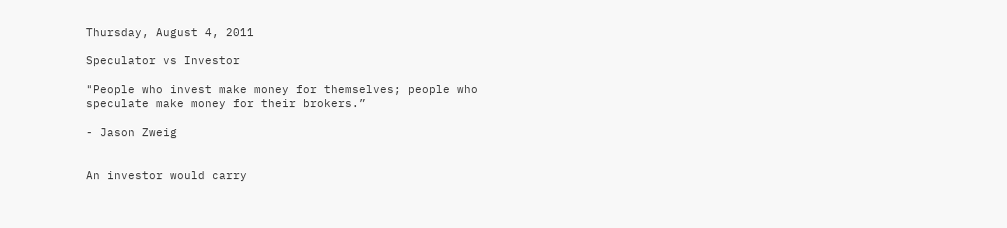Thursday, August 4, 2011

Speculator vs Investor

"People who invest make money for themselves; people who speculate make money for their brokers.”

- Jason Zweig


An investor would carry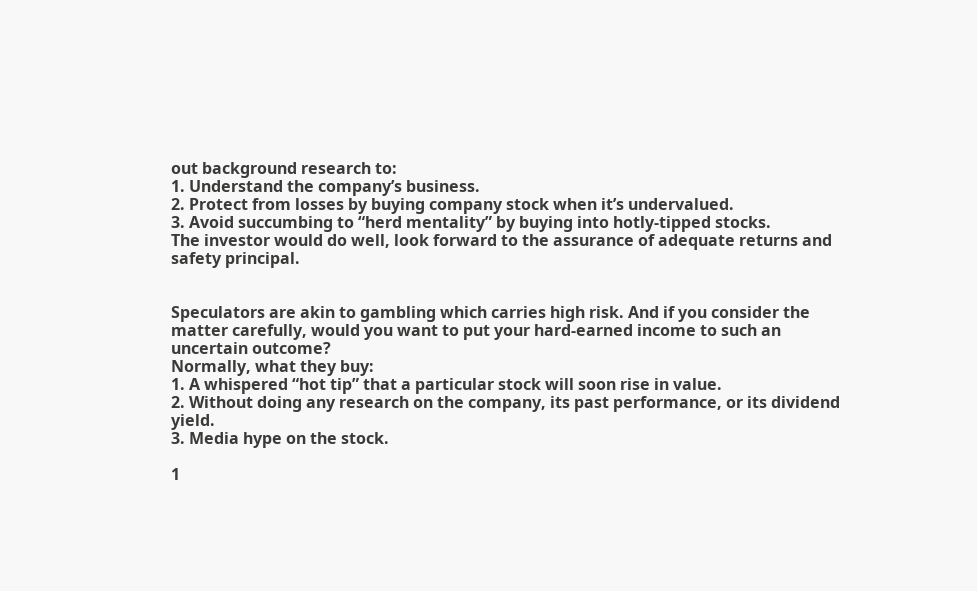out background research to:
1. Understand the company’s business.
2. Protect from losses by buying company stock when it’s undervalued.
3. Avoid succumbing to “herd mentality” by buying into hotly-tipped stocks.
The investor would do well, look forward to the assurance of adequate returns and safety principal.


Speculators are akin to gambling which carries high risk. And if you consider the matter carefully, would you want to put your hard-earned income to such an uncertain outcome?
Normally, what they buy:
1. A whispered “hot tip” that a particular stock will soon rise in value.
2. Without doing any research on the company, its past performance, or its dividend yield.
3. Media hype on the stock.

1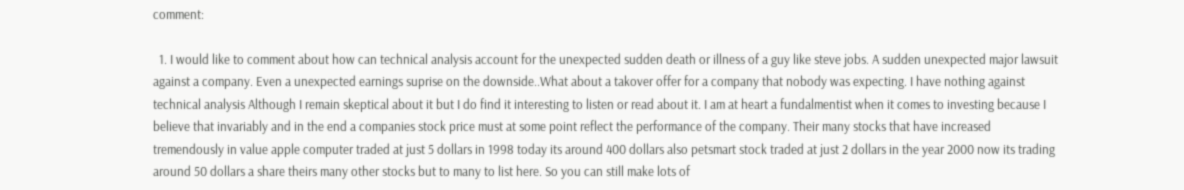comment:

  1. I would like to comment about how can technical analysis account for the unexpected sudden death or illness of a guy like steve jobs. A sudden unexpected major lawsuit against a company. Even a unexpected earnings suprise on the downside..What about a takover offer for a company that nobody was expecting. I have nothing against technical analysis Although I remain skeptical about it but I do find it interesting to listen or read about it. I am at heart a fundalmentist when it comes to investing because I believe that invariably and in the end a companies stock price must at some point reflect the performance of the company. Their many stocks that have increased tremendously in value apple computer traded at just 5 dollars in 1998 today its around 400 dollars also petsmart stock traded at just 2 dollars in the year 2000 now its trading around 50 dollars a share theirs many other stocks but to many to list here. So you can still make lots of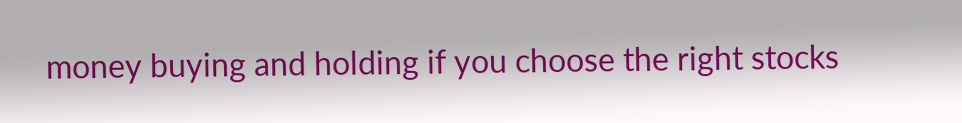money buying and holding if you choose the right stocks